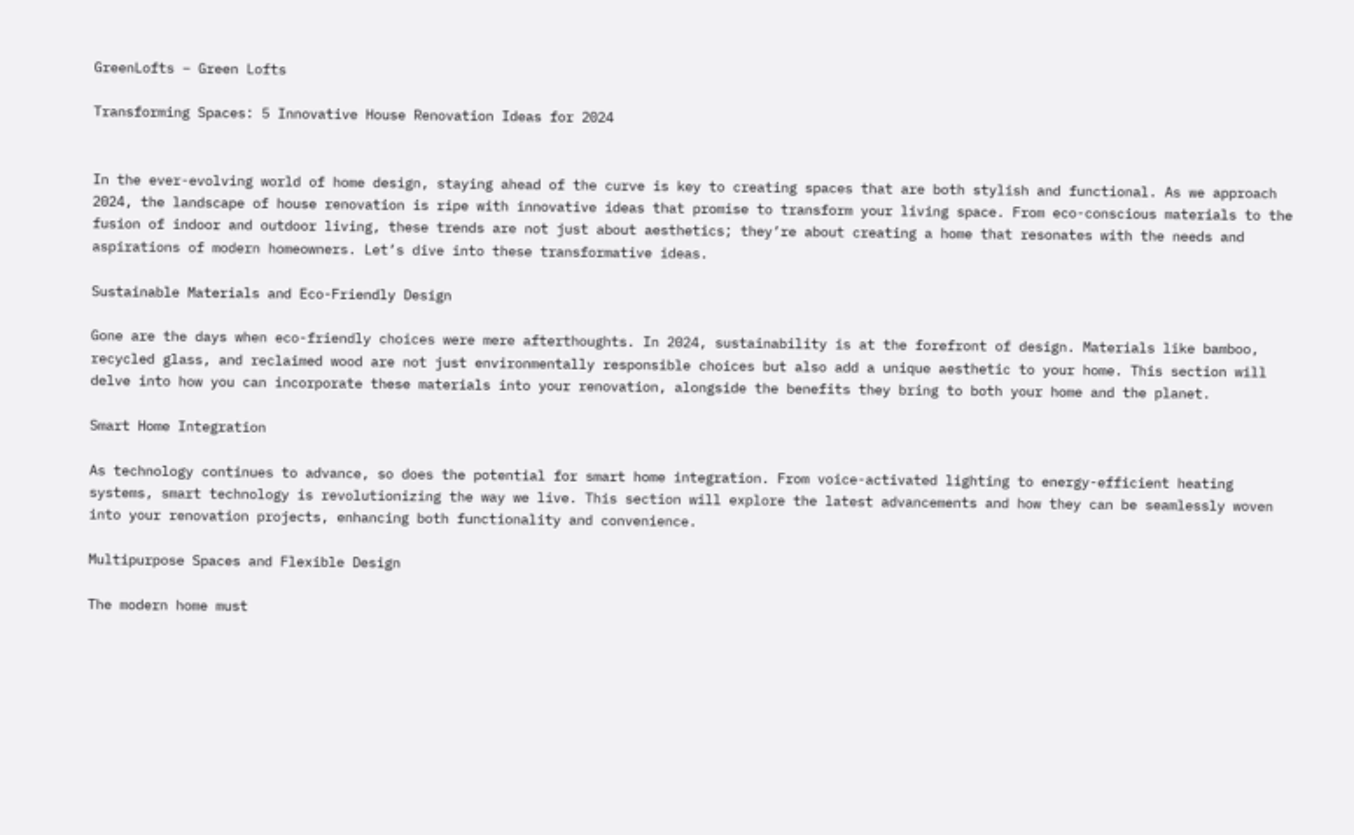GreenLofts – Green Lofts

Transforming Spaces: 5 Innovative House Renovation Ideas for 2024


In the ever-evolving world of home design, staying ahead of the curve is key to creating spaces that are both stylish and functional. As we approach 2024, the landscape of house renovation is ripe with innovative ideas that promise to transform your living space. From eco-conscious materials to the fusion of indoor and outdoor living, these trends are not just about aesthetics; they’re about creating a home that resonates with the needs and aspirations of modern homeowners. Let’s dive into these transformative ideas.

Sustainable Materials and Eco-Friendly Design

Gone are the days when eco-friendly choices were mere afterthoughts. In 2024, sustainability is at the forefront of design. Materials like bamboo, recycled glass, and reclaimed wood are not just environmentally responsible choices but also add a unique aesthetic to your home. This section will delve into how you can incorporate these materials into your renovation, alongside the benefits they bring to both your home and the planet.

Smart Home Integration

As technology continues to advance, so does the potential for smart home integration. From voice-activated lighting to energy-efficient heating systems, smart technology is revolutionizing the way we live. This section will explore the latest advancements and how they can be seamlessly woven into your renovation projects, enhancing both functionality and convenience.

Multipurpose Spaces and Flexible Design

The modern home must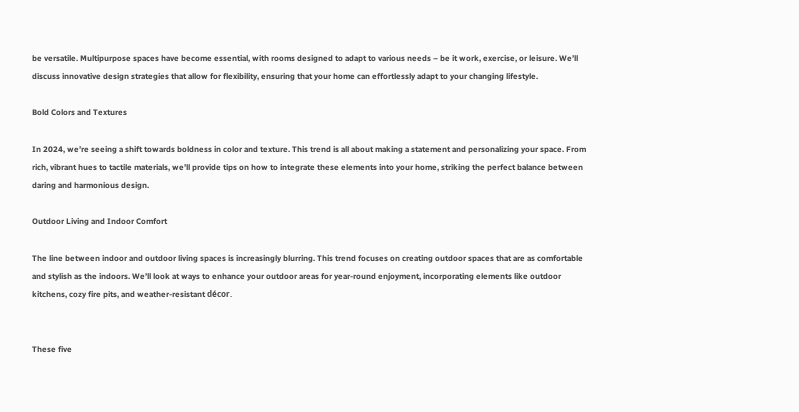be versatile. Multipurpose spaces have become essential, with rooms designed to adapt to various needs – be it work, exercise, or leisure. We’ll discuss innovative design strategies that allow for flexibility, ensuring that your home can effortlessly adapt to your changing lifestyle.

Bold Colors and Textures

In 2024, we’re seeing a shift towards boldness in color and texture. This trend is all about making a statement and personalizing your space. From rich, vibrant hues to tactile materials, we’ll provide tips on how to integrate these elements into your home, striking the perfect balance between daring and harmonious design.

Outdoor Living and Indoor Comfort

The line between indoor and outdoor living spaces is increasingly blurring. This trend focuses on creating outdoor spaces that are as comfortable and stylish as the indoors. We’ll look at ways to enhance your outdoor areas for year-round enjoyment, incorporating elements like outdoor kitchens, cozy fire pits, and weather-resistant décor.


These five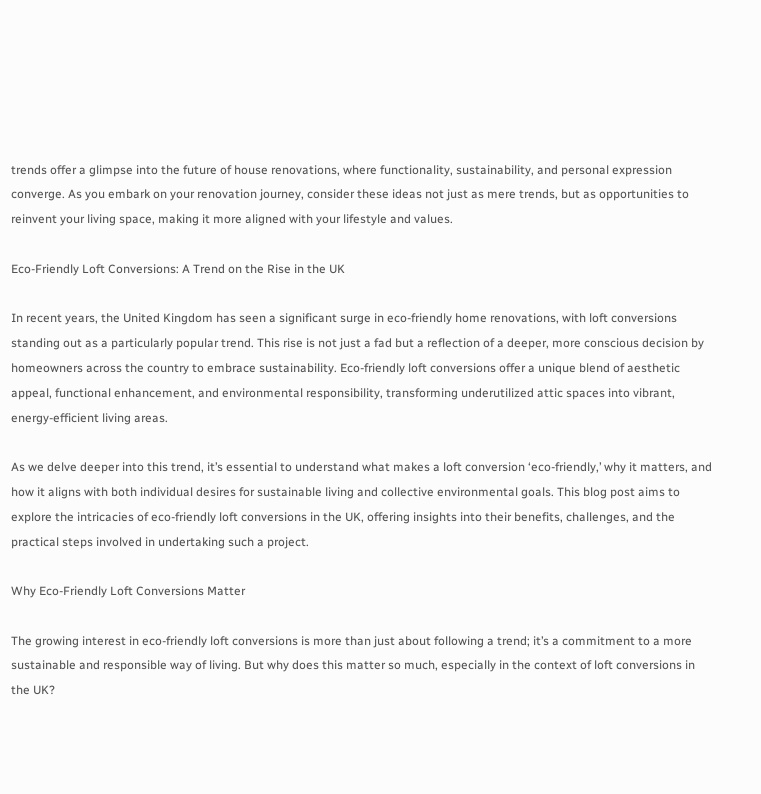trends offer a glimpse into the future of house renovations, where functionality, sustainability, and personal expression converge. As you embark on your renovation journey, consider these ideas not just as mere trends, but as opportunities to reinvent your living space, making it more aligned with your lifestyle and values.

Eco-Friendly Loft Conversions: A Trend on the Rise in the UK

In recent years, the United Kingdom has seen a significant surge in eco-friendly home renovations, with loft conversions standing out as a particularly popular trend. This rise is not just a fad but a reflection of a deeper, more conscious decision by homeowners across the country to embrace sustainability. Eco-friendly loft conversions offer a unique blend of aesthetic appeal, functional enhancement, and environmental responsibility, transforming underutilized attic spaces into vibrant, energy-efficient living areas.

As we delve deeper into this trend, it’s essential to understand what makes a loft conversion ‘eco-friendly,’ why it matters, and how it aligns with both individual desires for sustainable living and collective environmental goals. This blog post aims to explore the intricacies of eco-friendly loft conversions in the UK, offering insights into their benefits, challenges, and the practical steps involved in undertaking such a project.

Why Eco-Friendly Loft Conversions Matter

The growing interest in eco-friendly loft conversions is more than just about following a trend; it’s a commitment to a more sustainable and responsible way of living. But why does this matter so much, especially in the context of loft conversions in the UK?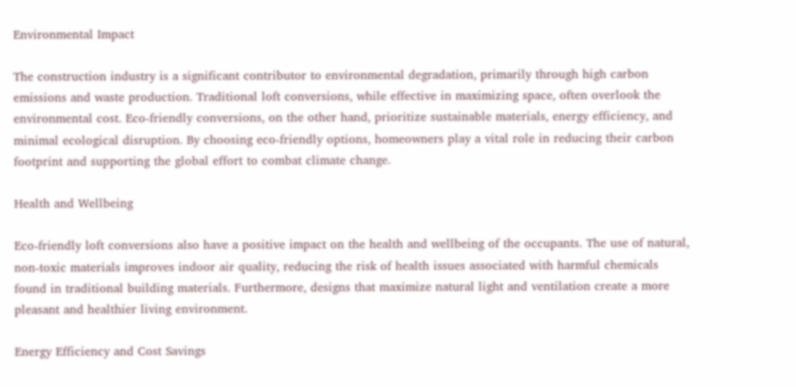Environmental Impact

The construction industry is a significant contributor to environmental degradation, primarily through high carbon emissions and waste production. Traditional loft conversions, while effective in maximizing space, often overlook the environmental cost. Eco-friendly conversions, on the other hand, prioritize sustainable materials, energy efficiency, and minimal ecological disruption. By choosing eco-friendly options, homeowners play a vital role in reducing their carbon footprint and supporting the global effort to combat climate change.

Health and Wellbeing

Eco-friendly loft conversions also have a positive impact on the health and wellbeing of the occupants. The use of natural, non-toxic materials improves indoor air quality, reducing the risk of health issues associated with harmful chemicals found in traditional building materials. Furthermore, designs that maximize natural light and ventilation create a more pleasant and healthier living environment.

Energy Efficiency and Cost Savings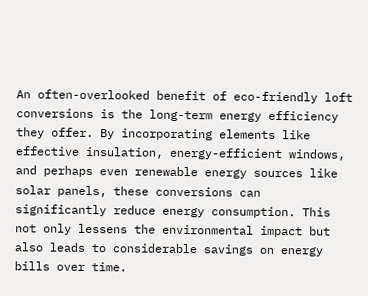An often-overlooked benefit of eco-friendly loft conversions is the long-term energy efficiency they offer. By incorporating elements like effective insulation, energy-efficient windows, and perhaps even renewable energy sources like solar panels, these conversions can significantly reduce energy consumption. This not only lessens the environmental impact but also leads to considerable savings on energy bills over time.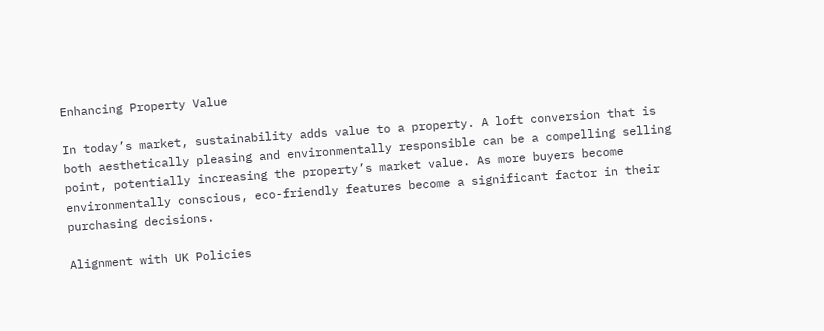Enhancing Property Value

In today’s market, sustainability adds value to a property. A loft conversion that is both aesthetically pleasing and environmentally responsible can be a compelling selling point, potentially increasing the property’s market value. As more buyers become environmentally conscious, eco-friendly features become a significant factor in their purchasing decisions.

Alignment with UK Policies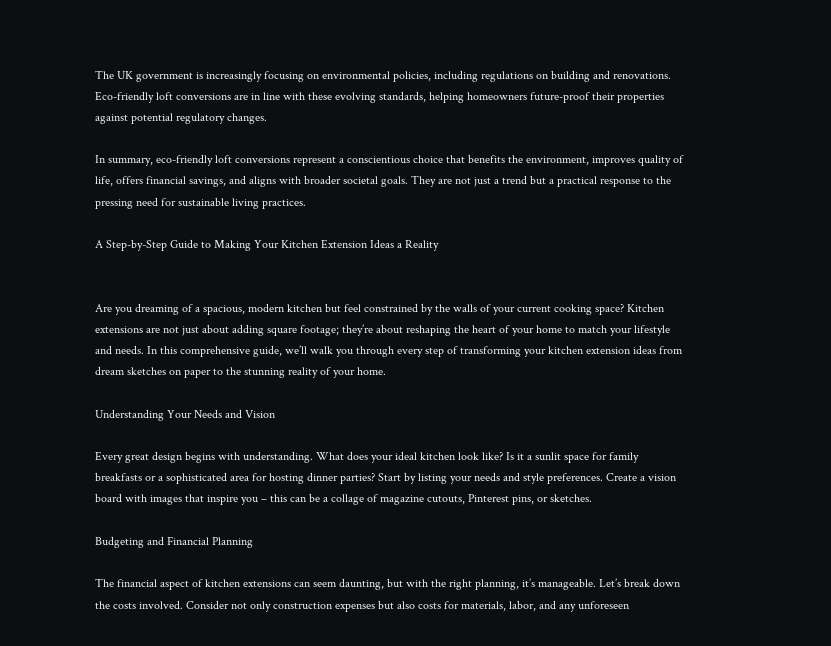The UK government is increasingly focusing on environmental policies, including regulations on building and renovations. Eco-friendly loft conversions are in line with these evolving standards, helping homeowners future-proof their properties against potential regulatory changes.

In summary, eco-friendly loft conversions represent a conscientious choice that benefits the environment, improves quality of life, offers financial savings, and aligns with broader societal goals. They are not just a trend but a practical response to the pressing need for sustainable living practices.

A Step-by-Step Guide to Making Your Kitchen Extension Ideas a Reality


Are you dreaming of a spacious, modern kitchen but feel constrained by the walls of your current cooking space? Kitchen extensions are not just about adding square footage; they’re about reshaping the heart of your home to match your lifestyle and needs. In this comprehensive guide, we’ll walk you through every step of transforming your kitchen extension ideas from dream sketches on paper to the stunning reality of your home.

Understanding Your Needs and Vision

Every great design begins with understanding. What does your ideal kitchen look like? Is it a sunlit space for family breakfasts or a sophisticated area for hosting dinner parties? Start by listing your needs and style preferences. Create a vision board with images that inspire you – this can be a collage of magazine cutouts, Pinterest pins, or sketches.

Budgeting and Financial Planning

The financial aspect of kitchen extensions can seem daunting, but with the right planning, it’s manageable. Let’s break down the costs involved. Consider not only construction expenses but also costs for materials, labor, and any unforeseen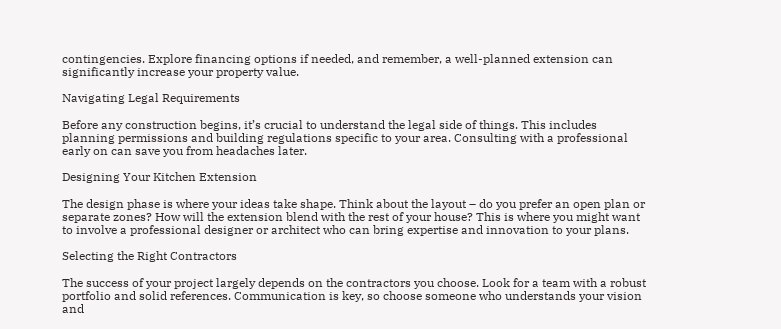contingencies. Explore financing options if needed, and remember, a well-planned extension can significantly increase your property value.

Navigating Legal Requirements

Before any construction begins, it’s crucial to understand the legal side of things. This includes planning permissions and building regulations specific to your area. Consulting with a professional early on can save you from headaches later.

Designing Your Kitchen Extension

The design phase is where your ideas take shape. Think about the layout – do you prefer an open plan or separate zones? How will the extension blend with the rest of your house? This is where you might want to involve a professional designer or architect who can bring expertise and innovation to your plans.

Selecting the Right Contractors

The success of your project largely depends on the contractors you choose. Look for a team with a robust portfolio and solid references. Communication is key, so choose someone who understands your vision and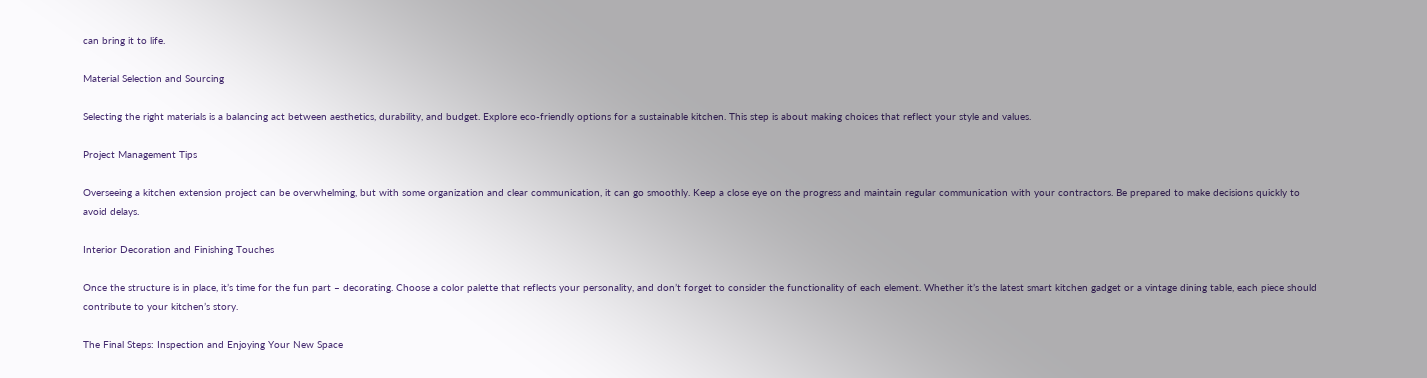can bring it to life.

Material Selection and Sourcing

Selecting the right materials is a balancing act between aesthetics, durability, and budget. Explore eco-friendly options for a sustainable kitchen. This step is about making choices that reflect your style and values.

Project Management Tips

Overseeing a kitchen extension project can be overwhelming, but with some organization and clear communication, it can go smoothly. Keep a close eye on the progress and maintain regular communication with your contractors. Be prepared to make decisions quickly to avoid delays.

Interior Decoration and Finishing Touches

Once the structure is in place, it’s time for the fun part – decorating. Choose a color palette that reflects your personality, and don’t forget to consider the functionality of each element. Whether it’s the latest smart kitchen gadget or a vintage dining table, each piece should contribute to your kitchen’s story.

The Final Steps: Inspection and Enjoying Your New Space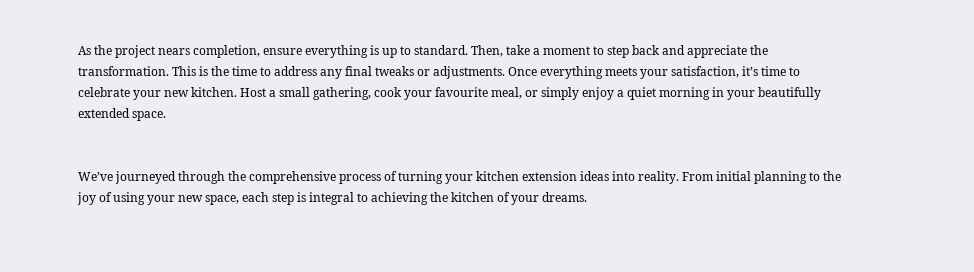As the project nears completion, ensure everything is up to standard. Then, take a moment to step back and appreciate the transformation. This is the time to address any final tweaks or adjustments. Once everything meets your satisfaction, it’s time to celebrate your new kitchen. Host a small gathering, cook your favourite meal, or simply enjoy a quiet morning in your beautifully extended space.


We’ve journeyed through the comprehensive process of turning your kitchen extension ideas into reality. From initial planning to the joy of using your new space, each step is integral to achieving the kitchen of your dreams.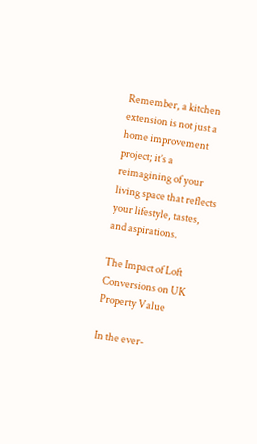Remember, a kitchen extension is not just a home improvement project; it’s a reimagining of your living space that reflects your lifestyle, tastes, and aspirations.

The Impact of Loft Conversions on UK Property Value

In the ever-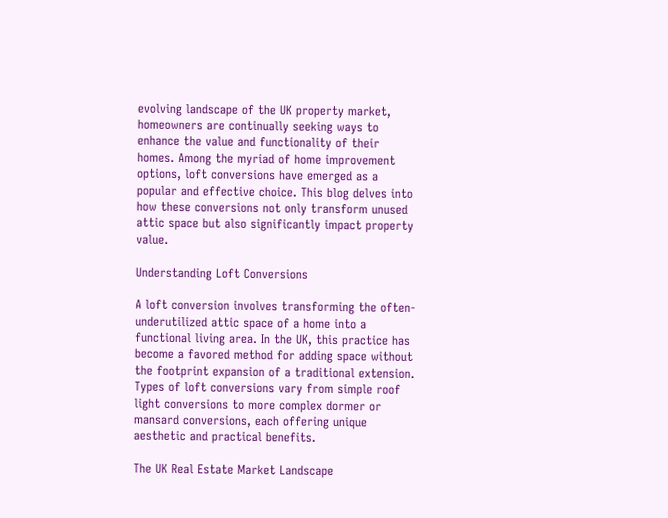evolving landscape of the UK property market, homeowners are continually seeking ways to enhance the value and functionality of their homes. Among the myriad of home improvement options, loft conversions have emerged as a popular and effective choice. This blog delves into how these conversions not only transform unused attic space but also significantly impact property value.

Understanding Loft Conversions

A loft conversion involves transforming the often-underutilized attic space of a home into a functional living area. In the UK, this practice has become a favored method for adding space without the footprint expansion of a traditional extension. Types of loft conversions vary from simple roof light conversions to more complex dormer or mansard conversions, each offering unique aesthetic and practical benefits.

The UK Real Estate Market Landscape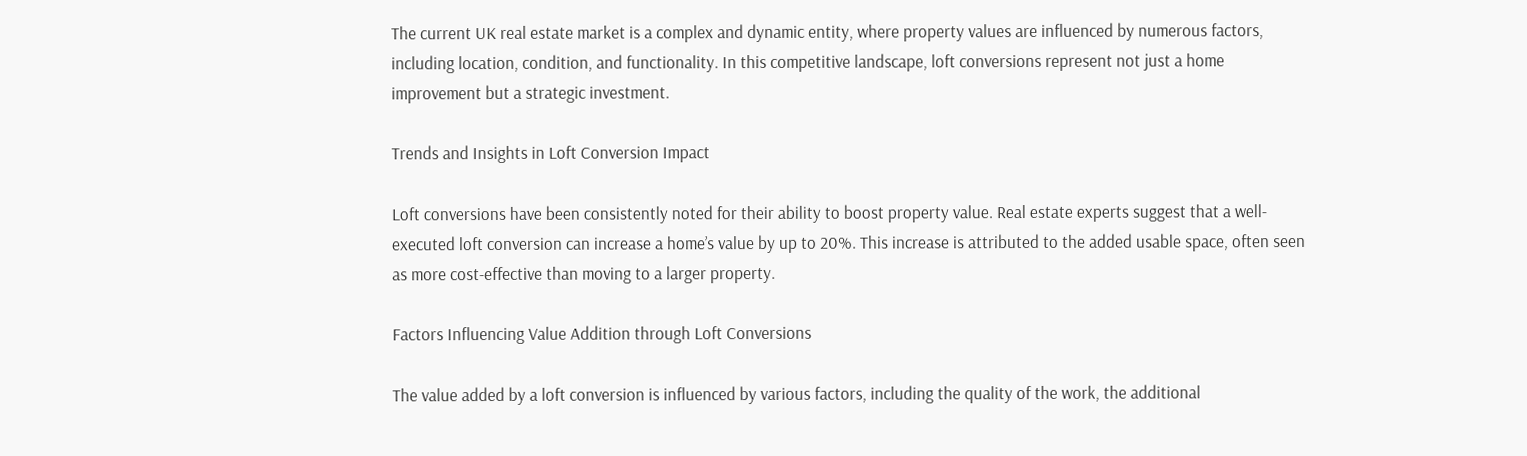The current UK real estate market is a complex and dynamic entity, where property values are influenced by numerous factors, including location, condition, and functionality. In this competitive landscape, loft conversions represent not just a home improvement but a strategic investment.

Trends and Insights in Loft Conversion Impact

Loft conversions have been consistently noted for their ability to boost property value. Real estate experts suggest that a well-executed loft conversion can increase a home’s value by up to 20%. This increase is attributed to the added usable space, often seen as more cost-effective than moving to a larger property.

Factors Influencing Value Addition through Loft Conversions

The value added by a loft conversion is influenced by various factors, including the quality of the work, the additional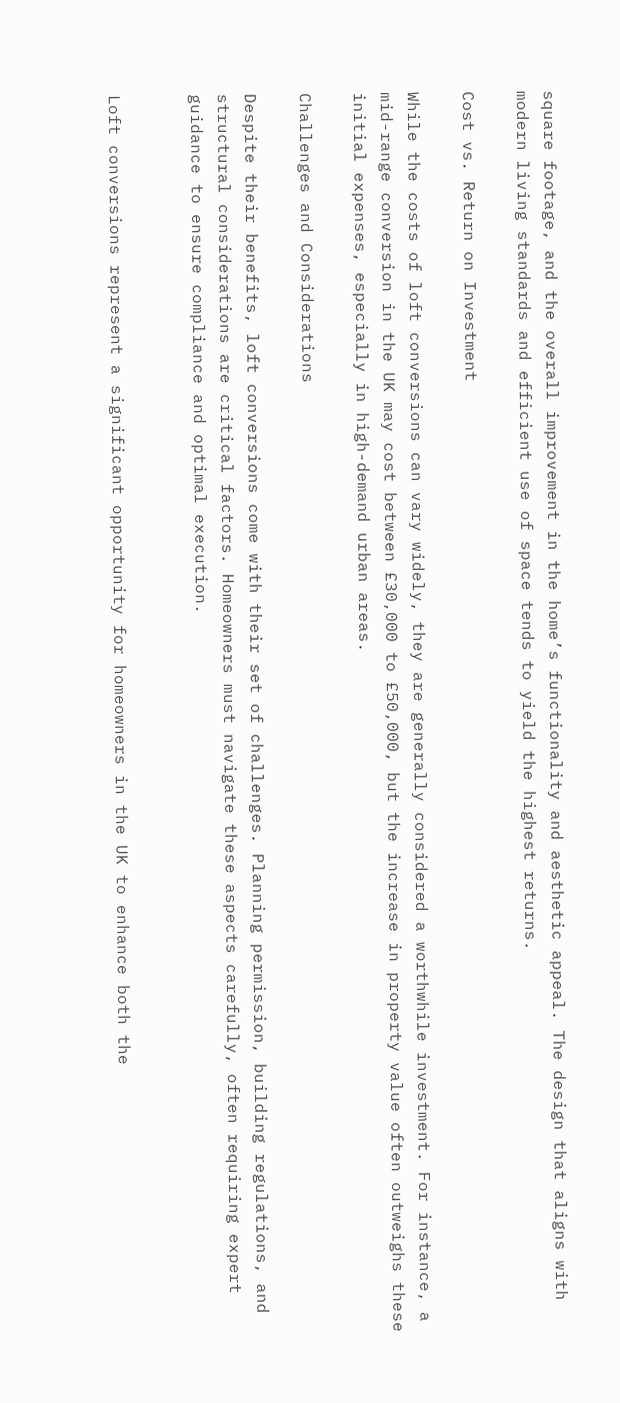square footage, and the overall improvement in the home’s functionality and aesthetic appeal. The design that aligns with modern living standards and efficient use of space tends to yield the highest returns.

Cost vs. Return on Investment

While the costs of loft conversions can vary widely, they are generally considered a worthwhile investment. For instance, a mid-range conversion in the UK may cost between £30,000 to £50,000, but the increase in property value often outweighs these initial expenses, especially in high-demand urban areas.

Challenges and Considerations

Despite their benefits, loft conversions come with their set of challenges. Planning permission, building regulations, and structural considerations are critical factors. Homeowners must navigate these aspects carefully, often requiring expert guidance to ensure compliance and optimal execution.


Loft conversions represent a significant opportunity for homeowners in the UK to enhance both the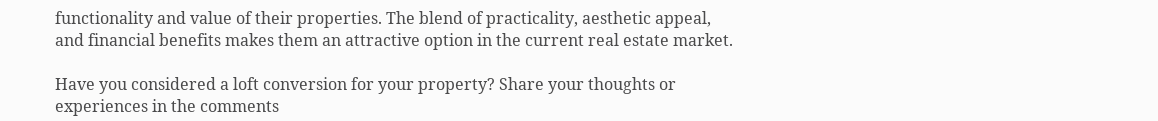functionality and value of their properties. The blend of practicality, aesthetic appeal, and financial benefits makes them an attractive option in the current real estate market.

Have you considered a loft conversion for your property? Share your thoughts or experiences in the comments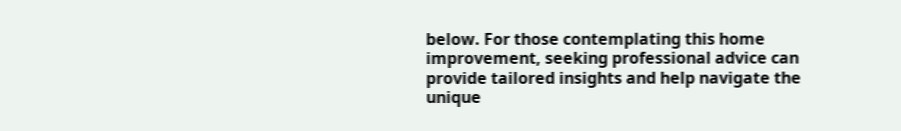below. For those contemplating this home improvement, seeking professional advice can provide tailored insights and help navigate the unique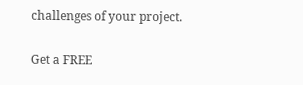challenges of your project.

Get a FREE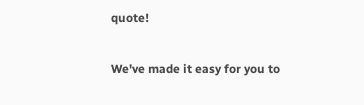quote!

We've made it easy for you to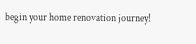begin your home renovation journey!